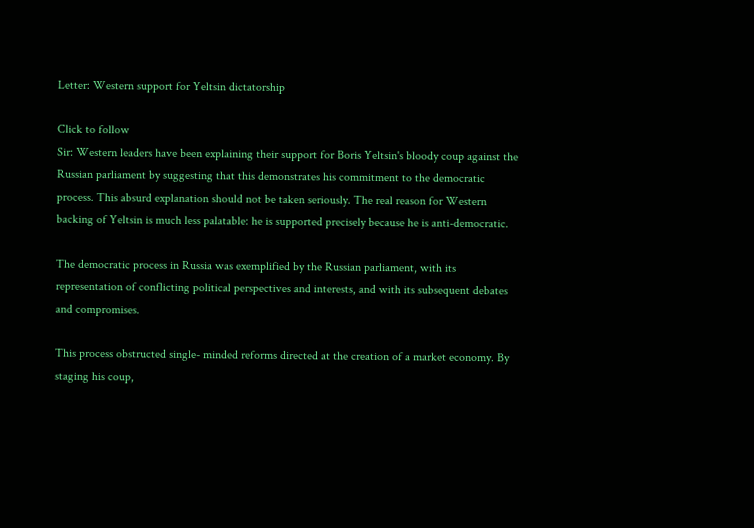Letter: Western support for Yeltsin dictatorship

Click to follow
Sir: Western leaders have been explaining their support for Boris Yeltsin's bloody coup against the Russian parliament by suggesting that this demonstrates his commitment to the democratic process. This absurd explanation should not be taken seriously. The real reason for Western backing of Yeltsin is much less palatable: he is supported precisely because he is anti-democratic.

The democratic process in Russia was exemplified by the Russian parliament, with its representation of conflicting political perspectives and interests, and with its subsequent debates and compromises.

This process obstructed single- minded reforms directed at the creation of a market economy. By staging his coup,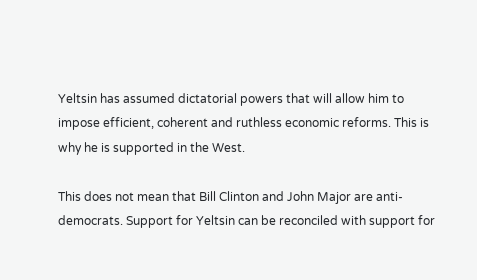Yeltsin has assumed dictatorial powers that will allow him to impose efficient, coherent and ruthless economic reforms. This is why he is supported in the West.

This does not mean that Bill Clinton and John Major are anti- democrats. Support for Yeltsin can be reconciled with support for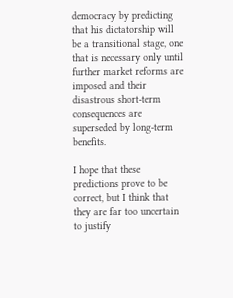democracy by predicting that his dictatorship will be a transitional stage, one that is necessary only until further market reforms are imposed and their disastrous short-term consequences are superseded by long-term benefits.

I hope that these predictions prove to be correct, but I think that they are far too uncertain to justify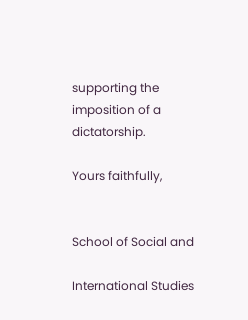supporting the imposition of a dictatorship.

Yours faithfully,


School of Social and

International Studies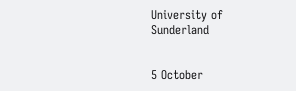University of Sunderland


5 October